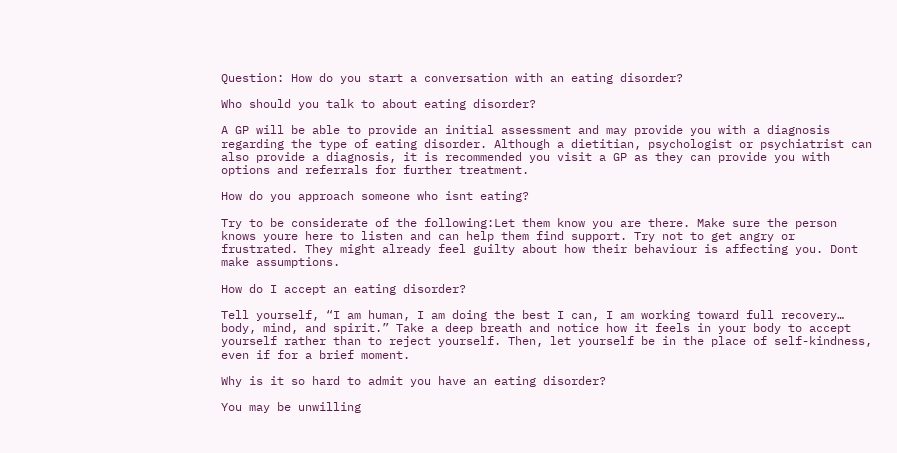Question: How do you start a conversation with an eating disorder?

Who should you talk to about eating disorder?

A GP will be able to provide an initial assessment and may provide you with a diagnosis regarding the type of eating disorder. Although a dietitian, psychologist or psychiatrist can also provide a diagnosis, it is recommended you visit a GP as they can provide you with options and referrals for further treatment.

How do you approach someone who isnt eating?

Try to be considerate of the following:Let them know you are there. Make sure the person knows youre here to listen and can help them find support. Try not to get angry or frustrated. They might already feel guilty about how their behaviour is affecting you. Dont make assumptions.

How do I accept an eating disorder?

Tell yourself, “I am human, I am doing the best I can, I am working toward full recovery… body, mind, and spirit.” Take a deep breath and notice how it feels in your body to accept yourself rather than to reject yourself. Then, let yourself be in the place of self-kindness, even if for a brief moment.

Why is it so hard to admit you have an eating disorder?

You may be unwilling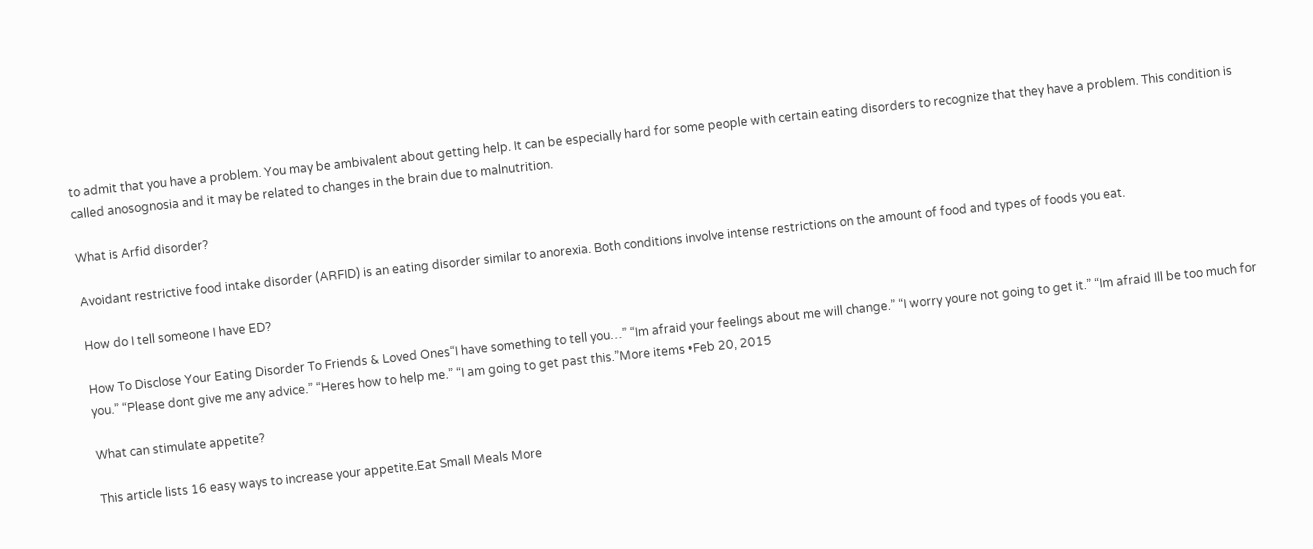to admit that you have a problem. You may be ambivalent about getting help. It can be especially hard for some people with certain eating disorders to recognize that they have a problem. This condition is called anosognosia and it may be related to changes in the brain due to malnutrition.

What is Arfid disorder?

Avoidant restrictive food intake disorder (ARFID) is an eating disorder similar to anorexia. Both conditions involve intense restrictions on the amount of food and types of foods you eat.

How do I tell someone I have ED?

How To Disclose Your Eating Disorder To Friends & Loved Ones“I have something to tell you…” “Im afraid your feelings about me will change.” “I worry youre not going to get it.” “Im afraid Ill be too much for you.” “Please dont give me any advice.” “Heres how to help me.” “I am going to get past this.”More items •Feb 20, 2015

What can stimulate appetite?

This article lists 16 easy ways to increase your appetite.Eat Small Meals More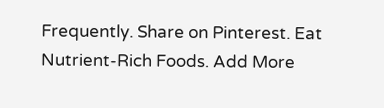Frequently. Share on Pinterest. Eat Nutrient-Rich Foods. Add More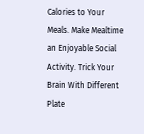Calories to Your Meals. Make Mealtime an Enjoyable Social Activity. Trick Your Brain With Different Plate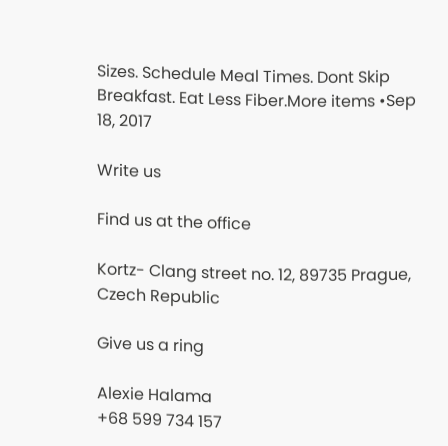Sizes. Schedule Meal Times. Dont Skip Breakfast. Eat Less Fiber.More items •Sep 18, 2017

Write us

Find us at the office

Kortz- Clang street no. 12, 89735 Prague, Czech Republic

Give us a ring

Alexie Halama
+68 599 734 157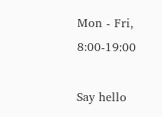Mon - Fri, 8:00-19:00

Say hello